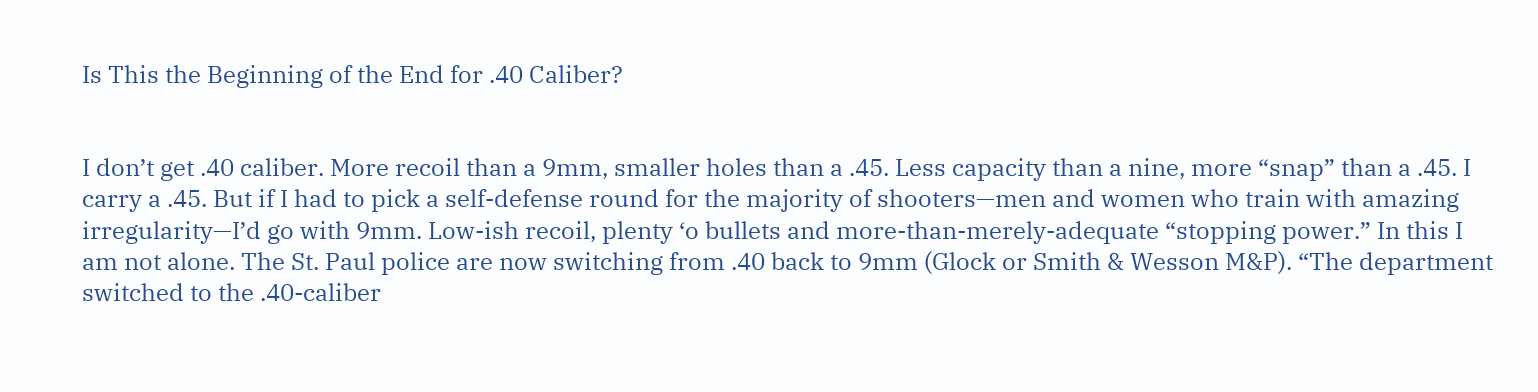Is This the Beginning of the End for .40 Caliber?


I don’t get .40 caliber. More recoil than a 9mm, smaller holes than a .45. Less capacity than a nine, more “snap” than a .45. I carry a .45. But if I had to pick a self-defense round for the majority of shooters—men and women who train with amazing irregularity—I’d go with 9mm. Low-ish recoil, plenty ‘o bullets and more-than-merely-adequate “stopping power.” In this I am not alone. The St. Paul police are now switching from .40 back to 9mm (Glock or Smith & Wesson M&P). “The department switched to the .40-caliber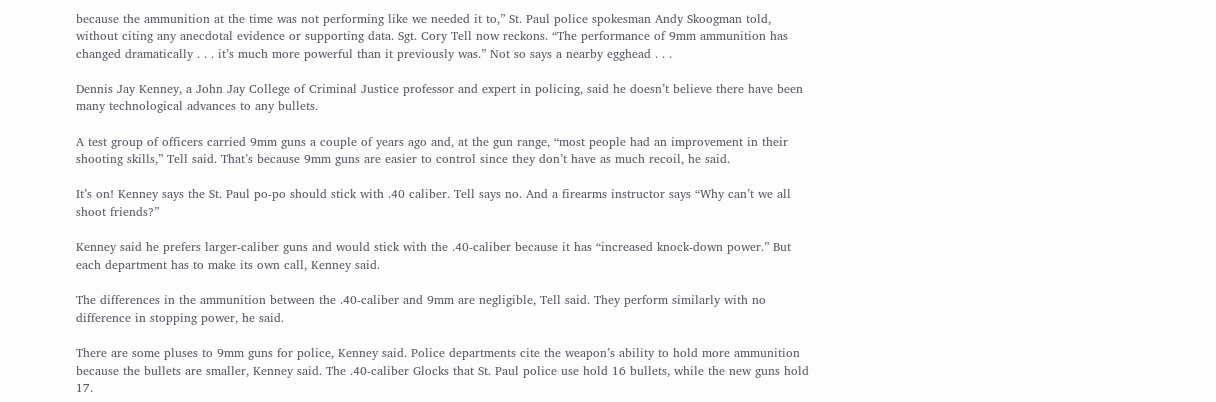because the ammunition at the time was not performing like we needed it to,” St. Paul police spokesman Andy Skoogman told, without citing any anecdotal evidence or supporting data. Sgt. Cory Tell now reckons. “The performance of 9mm ammunition has changed dramatically . . . it’s much more powerful than it previously was.” Not so says a nearby egghead . . .

Dennis Jay Kenney, a John Jay College of Criminal Justice professor and expert in policing, said he doesn’t believe there have been many technological advances to any bullets.

A test group of officers carried 9mm guns a couple of years ago and, at the gun range, “most people had an improvement in their shooting skills,” Tell said. That’s because 9mm guns are easier to control since they don’t have as much recoil, he said.

It’s on! Kenney says the St. Paul po-po should stick with .40 caliber. Tell says no. And a firearms instructor says “Why can’t we all shoot friends?”

Kenney said he prefers larger-caliber guns and would stick with the .40-caliber because it has “increased knock-down power.” But each department has to make its own call, Kenney said.

The differences in the ammunition between the .40-caliber and 9mm are negligible, Tell said. They perform similarly with no difference in stopping power, he said.

There are some pluses to 9mm guns for police, Kenney said. Police departments cite the weapon’s ability to hold more ammunition because the bullets are smaller, Kenney said. The .40-caliber Glocks that St. Paul police use hold 16 bullets, while the new guns hold 17.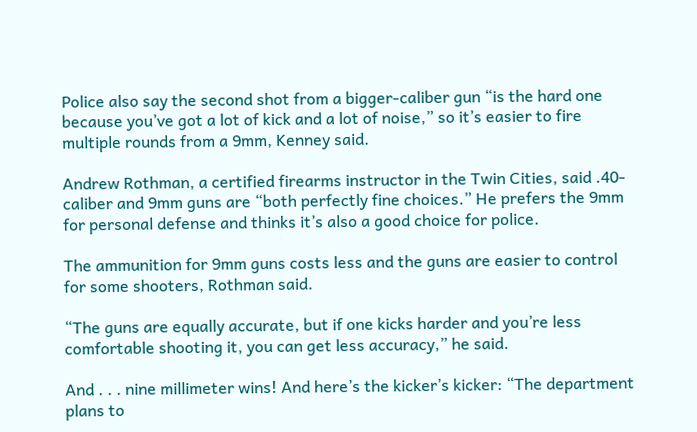Police also say the second shot from a bigger-caliber gun “is the hard one because you’ve got a lot of kick and a lot of noise,” so it’s easier to fire multiple rounds from a 9mm, Kenney said.

Andrew Rothman, a certified firearms instructor in the Twin Cities, said .40-caliber and 9mm guns are “both perfectly fine choices.” He prefers the 9mm for personal defense and thinks it’s also a good choice for police.

The ammunition for 9mm guns costs less and the guns are easier to control for some shooters, Rothman said.

“The guns are equally accurate, but if one kicks harder and you’re less comfortable shooting it, you can get less accuracy,” he said.

And . . . nine millimeter wins! And here’s the kicker’s kicker: “The department plans to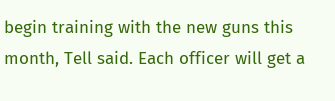begin training with the new guns this month, Tell said. Each officer will get a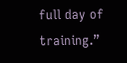full day of training.”